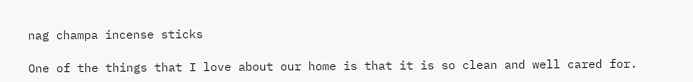nag champa incense sticks

One of the things that I love about our home is that it is so clean and well cared for.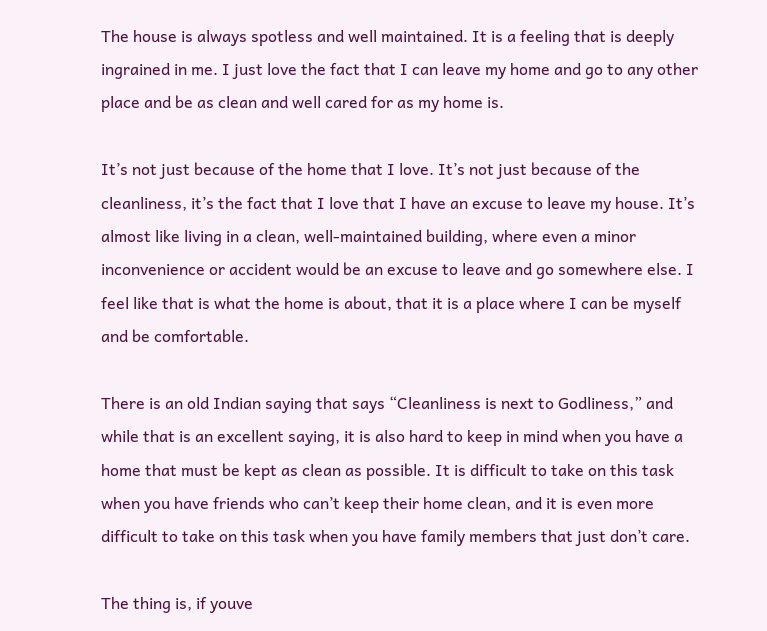The house is always spotless and well maintained. It is a feeling that is deeply ingrained in me. I just love the fact that I can leave my home and go to any other place and be as clean and well cared for as my home is.

It’s not just because of the home that I love. It’s not just because of the cleanliness, it’s the fact that I love that I have an excuse to leave my house. It’s almost like living in a clean, well-maintained building, where even a minor inconvenience or accident would be an excuse to leave and go somewhere else. I feel like that is what the home is about, that it is a place where I can be myself and be comfortable.

There is an old Indian saying that says “Cleanliness is next to Godliness,” and while that is an excellent saying, it is also hard to keep in mind when you have a home that must be kept as clean as possible. It is difficult to take on this task when you have friends who can’t keep their home clean, and it is even more difficult to take on this task when you have family members that just don’t care.

The thing is, if youve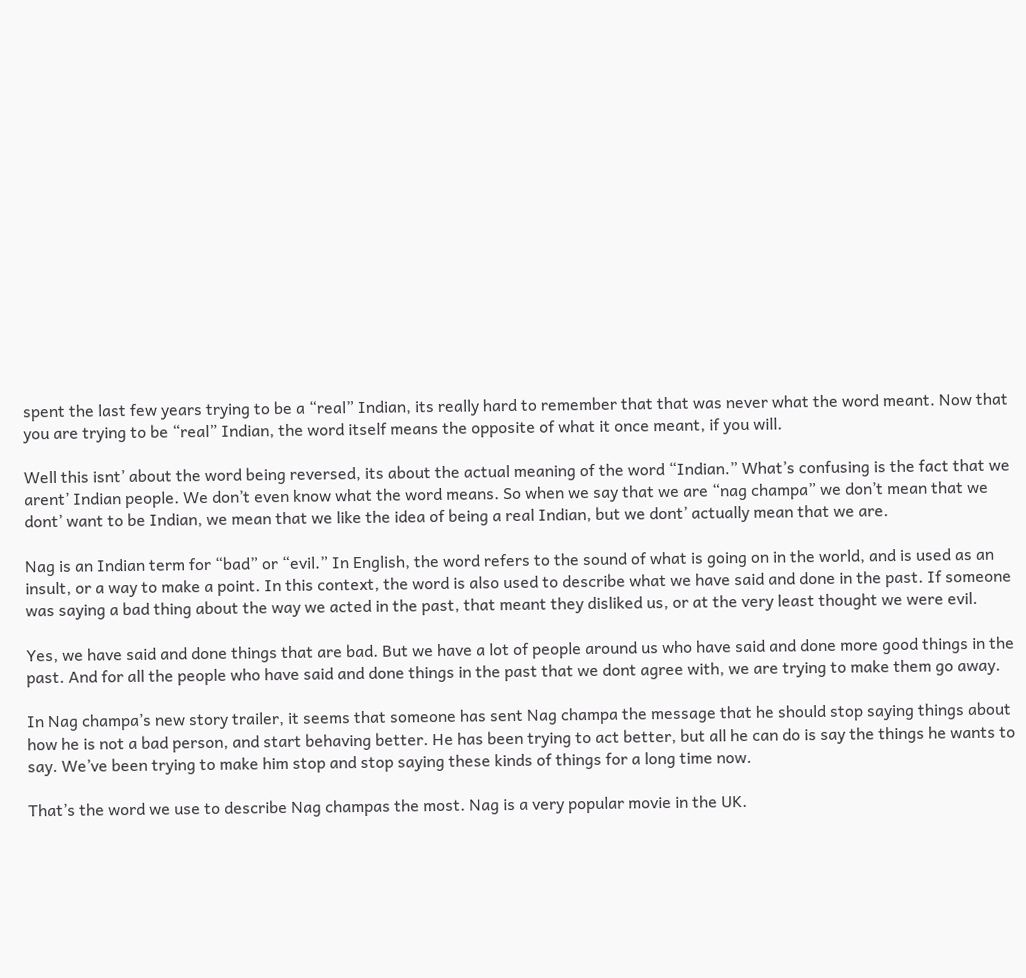spent the last few years trying to be a “real” Indian, its really hard to remember that that was never what the word meant. Now that you are trying to be “real” Indian, the word itself means the opposite of what it once meant, if you will.

Well this isnt’ about the word being reversed, its about the actual meaning of the word “Indian.” What’s confusing is the fact that we arent’ Indian people. We don’t even know what the word means. So when we say that we are “nag champa” we don’t mean that we dont’ want to be Indian, we mean that we like the idea of being a real Indian, but we dont’ actually mean that we are.

Nag is an Indian term for “bad” or “evil.” In English, the word refers to the sound of what is going on in the world, and is used as an insult, or a way to make a point. In this context, the word is also used to describe what we have said and done in the past. If someone was saying a bad thing about the way we acted in the past, that meant they disliked us, or at the very least thought we were evil.

Yes, we have said and done things that are bad. But we have a lot of people around us who have said and done more good things in the past. And for all the people who have said and done things in the past that we dont agree with, we are trying to make them go away.

In Nag champa’s new story trailer, it seems that someone has sent Nag champa the message that he should stop saying things about how he is not a bad person, and start behaving better. He has been trying to act better, but all he can do is say the things he wants to say. We’ve been trying to make him stop and stop saying these kinds of things for a long time now.

That’s the word we use to describe Nag champas the most. Nag is a very popular movie in the UK.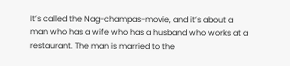It’s called the Nag-champas-movie, and it’s about a man who has a wife who has a husband who works at a restaurant. The man is married to the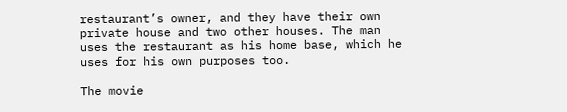restaurant’s owner, and they have their own private house and two other houses. The man uses the restaurant as his home base, which he uses for his own purposes too.

The movie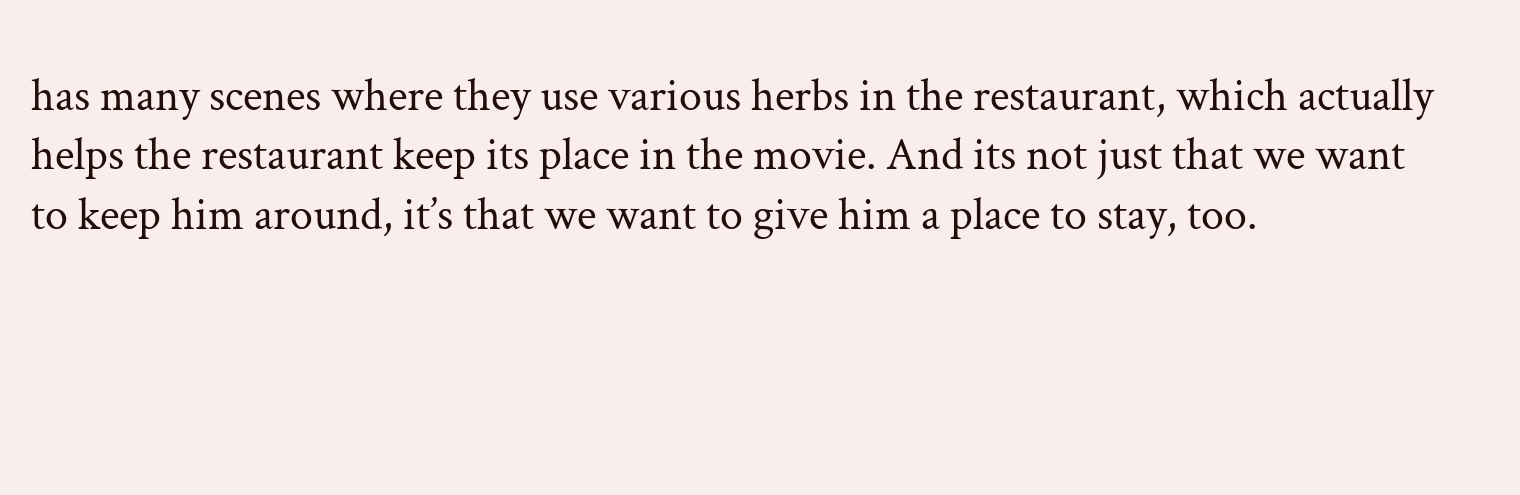has many scenes where they use various herbs in the restaurant, which actually helps the restaurant keep its place in the movie. And its not just that we want to keep him around, it’s that we want to give him a place to stay, too.